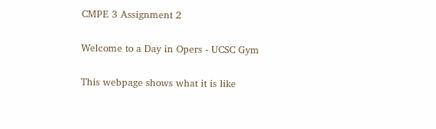CMPE 3 Assignment 2

Welcome to a Day in Opers - UCSC Gym

This webpage shows what it is like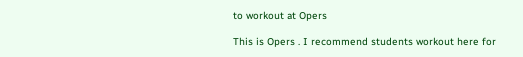to workout at Opers

This is Opers . I recommend students workout here for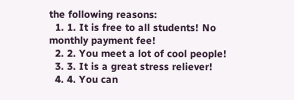the following reasons:
  1. 1. It is free to all students! No monthly payment fee!
  2. 2. You meet a lot of cool people!
  3. 3. It is a great stress reliever!
  4. 4. You can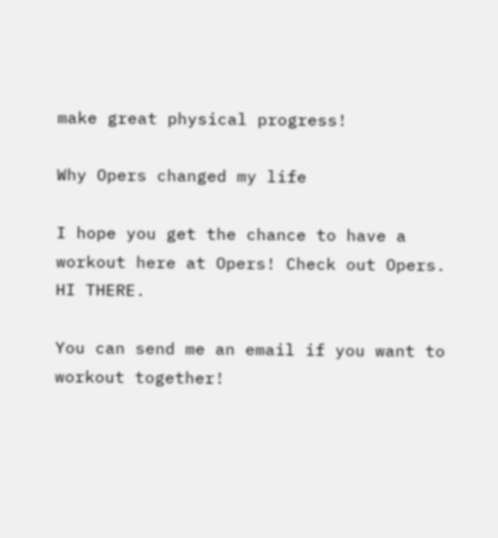make great physical progress!

Why Opers changed my life

I hope you get the chance to have a workout here at Opers! Check out Opers. HI THERE.

You can send me an email if you want to workout together!